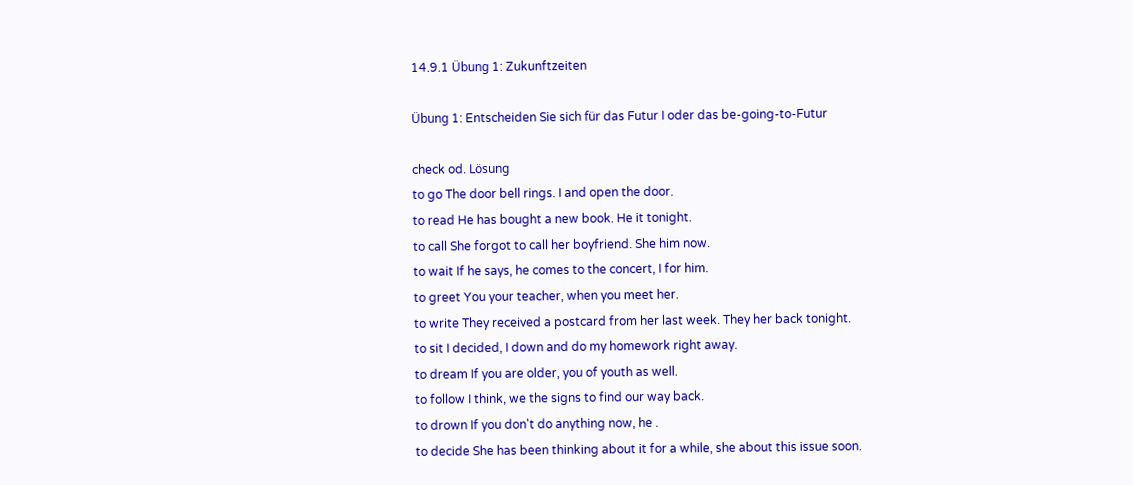14.9.1 Übung 1: Zukunftzeiten

Übung 1: Entscheiden Sie sich für das Futur I oder das be-going-to-Futur

check od. Lösung
to go The door bell rings. I and open the door.
to read He has bought a new book. He it tonight.
to call She forgot to call her boyfriend. She him now.
to wait If he says, he comes to the concert, I for him.
to greet You your teacher, when you meet her.
to write They received a postcard from her last week. They her back tonight.
to sit I decided, I down and do my homework right away.
to dream If you are older, you of youth as well.
to follow I think, we the signs to find our way back.
to drown If you don't do anything now, he .
to decide She has been thinking about it for a while, she about this issue soon.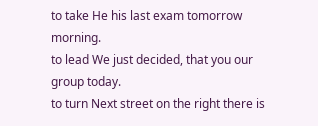to take He his last exam tomorrow morning.
to lead We just decided, that you our group today.
to turn Next street on the right there is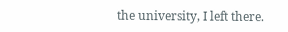the university, I left there.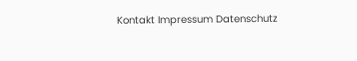Kontakt Impressum Datenschutz